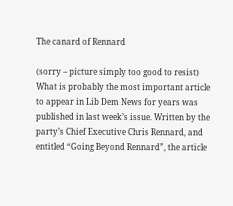The canard of Rennard

(sorry – picture simply too good to resist) What is probably the most important article to appear in Lib Dem News for years was published in last week’s issue. Written by the party’s Chief Executive Chris Rennard, and entitled “Going Beyond Rennard”, the article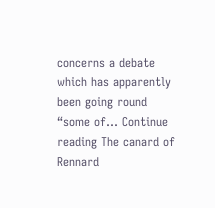concerns a debate which has apparently been going round “some of… Continue reading The canard of Rennard